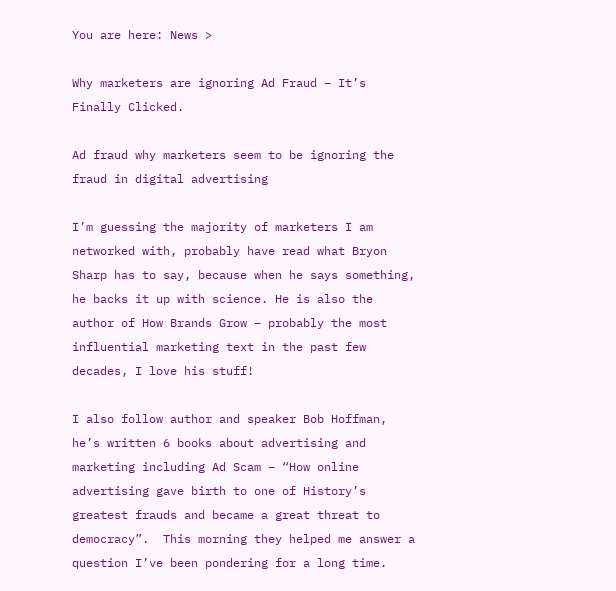You are here: News >

Why marketers are ignoring Ad Fraud – It’s Finally Clicked.

Ad fraud why marketers seem to be ignoring the fraud in digital advertising

I’m guessing the majority of marketers I am networked with, probably have read what Bryon Sharp has to say, because when he says something, he backs it up with science. He is also the author of How Brands Grow – probably the most influential marketing text in the past few decades, I love his stuff!

I also follow author and speaker Bob Hoffman, he’s written 6 books about advertising and marketing including Ad Scam – “How online advertising gave birth to one of History’s greatest frauds and became a great threat to democracy”.  This morning they helped me answer a question I’ve been pondering for a long time.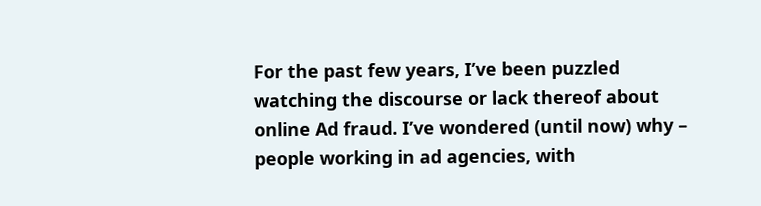For the past few years, I’ve been puzzled watching the discourse or lack thereof about online Ad fraud. I’ve wondered (until now) why – people working in ad agencies, with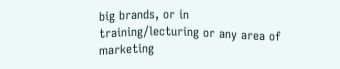big brands, or in training/lecturing or any area of marketing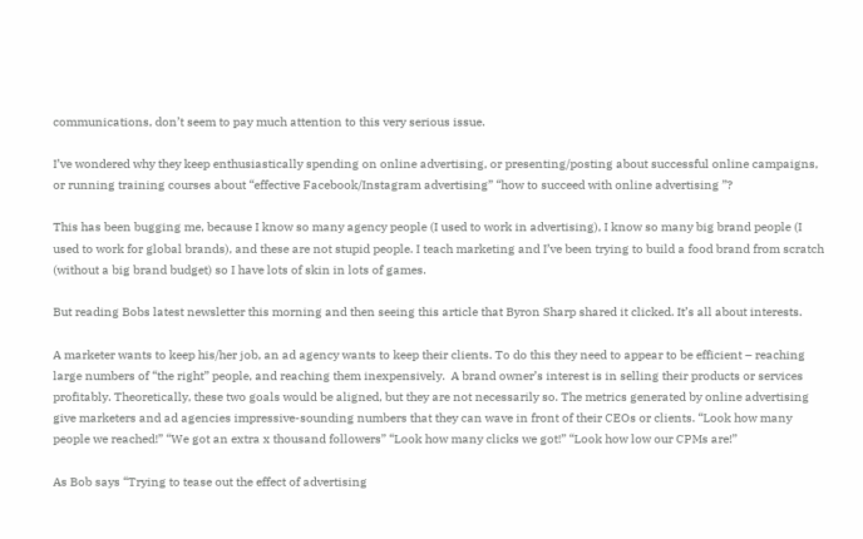communications, don’t seem to pay much attention to this very serious issue.

I’ve wondered why they keep enthusiastically spending on online advertising, or presenting/posting about successful online campaigns, or running training courses about “effective Facebook/Instagram advertising” “how to succeed with online advertising ”?

This has been bugging me, because I know so many agency people (I used to work in advertising), I know so many big brand people (I used to work for global brands), and these are not stupid people. I teach marketing and I’ve been trying to build a food brand from scratch (without a big brand budget) so I have lots of skin in lots of games.

But reading Bobs latest newsletter this morning and then seeing this article that Byron Sharp shared it clicked. It’s all about interests.

A marketer wants to keep his/her job, an ad agency wants to keep their clients. To do this they need to appear to be efficient – reaching large numbers of “the right” people, and reaching them inexpensively.  A brand owner’s interest is in selling their products or services profitably. Theoretically, these two goals would be aligned, but they are not necessarily so. The metrics generated by online advertising give marketers and ad agencies impressive-sounding numbers that they can wave in front of their CEOs or clients. “Look how many people we reached!” “We got an extra x thousand followers” “Look how many clicks we got!” “Look how low our CPMs are!”

As Bob says “Trying to tease out the effect of advertising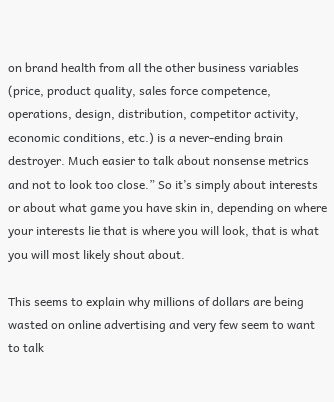on brand health from all the other business variables (price, product quality, sales force competence, operations, design, distribution, competitor activity, economic conditions, etc.) is a never-ending brain destroyer. Much easier to talk about nonsense metrics and not to look too close.” So it’s simply about interests or about what game you have skin in, depending on where your interests lie that is where you will look, that is what you will most likely shout about.

This seems to explain why millions of dollars are being wasted on online advertising and very few seem to want to talk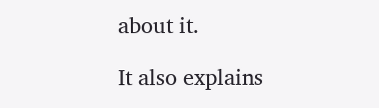about it.

It also explains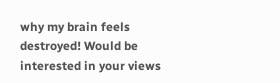why my brain feels destroyed! Would be interested in your views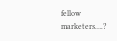fellow marketers….?